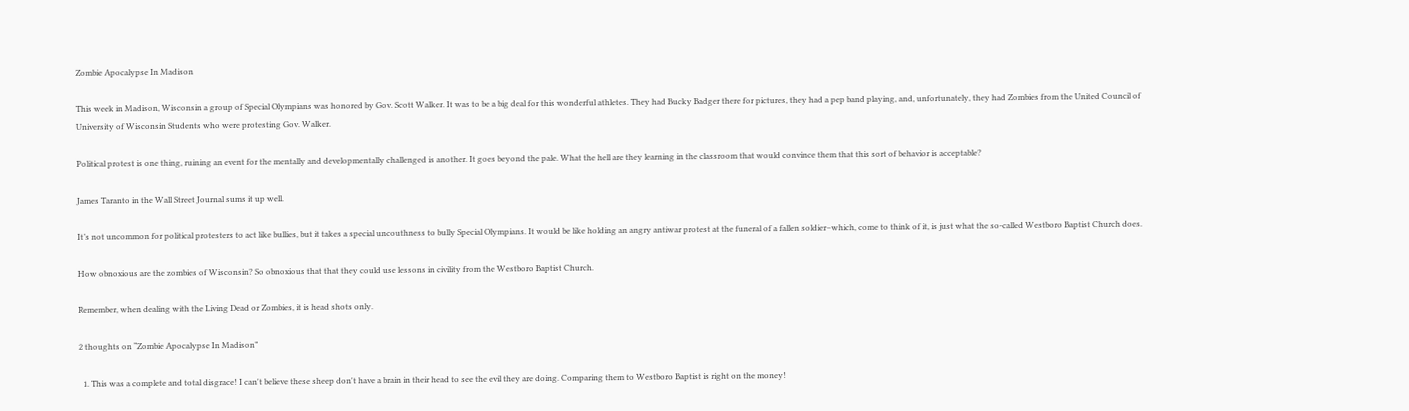Zombie Apocalypse In Madison

This week in Madison, Wisconsin a group of Special Olympians was honored by Gov. Scott Walker. It was to be a big deal for this wonderful athletes. They had Bucky Badger there for pictures, they had a pep band playing, and, unfortunately, they had Zombies from the United Council of University of Wisconsin Students who were protesting Gov. Walker.

Political protest is one thing, ruining an event for the mentally and developmentally challenged is another. It goes beyond the pale. What the hell are they learning in the classroom that would convince them that this sort of behavior is acceptable?

James Taranto in the Wall Street Journal sums it up well.

It’s not uncommon for political protesters to act like bullies, but it takes a special uncouthness to bully Special Olympians. It would be like holding an angry antiwar protest at the funeral of a fallen soldier–which, come to think of it, is just what the so-called Westboro Baptist Church does.

How obnoxious are the zombies of Wisconsin? So obnoxious that that they could use lessons in civility from the Westboro Baptist Church.

Remember, when dealing with the Living Dead or Zombies, it is head shots only.

2 thoughts on “Zombie Apocalypse In Madison”

  1. This was a complete and total disgrace! I can't believe these sheep don't have a brain in their head to see the evil they are doing. Comparing them to Westboro Baptist is right on the money!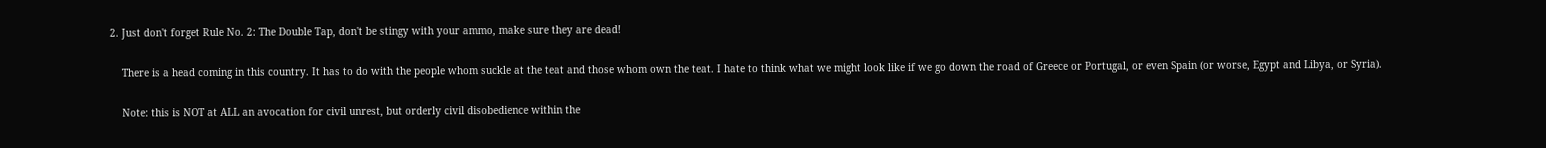2. Just don't forget Rule No. 2: The Double Tap, don't be stingy with your ammo, make sure they are dead!

    There is a head coming in this country. It has to do with the people whom suckle at the teat and those whom own the teat. I hate to think what we might look like if we go down the road of Greece or Portugal, or even Spain (or worse, Egypt and Libya, or Syria).

    Note: this is NOT at ALL an avocation for civil unrest, but orderly civil disobedience within the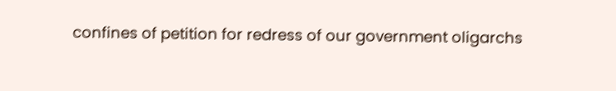confines of petition for redress of our government oligarchs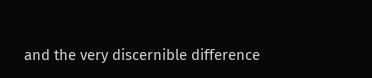and the very discernible difference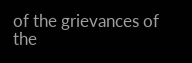of the grievances of the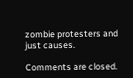zombie protesters and just causes.

Comments are closed.